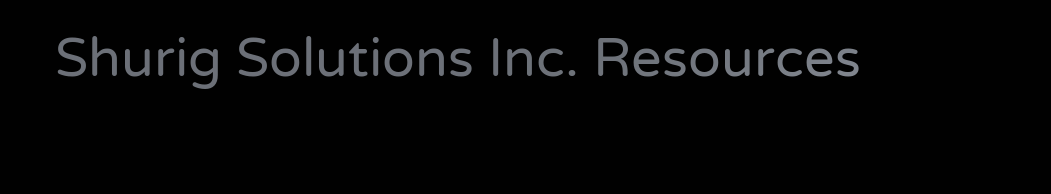Shurig Solutions Inc. Resources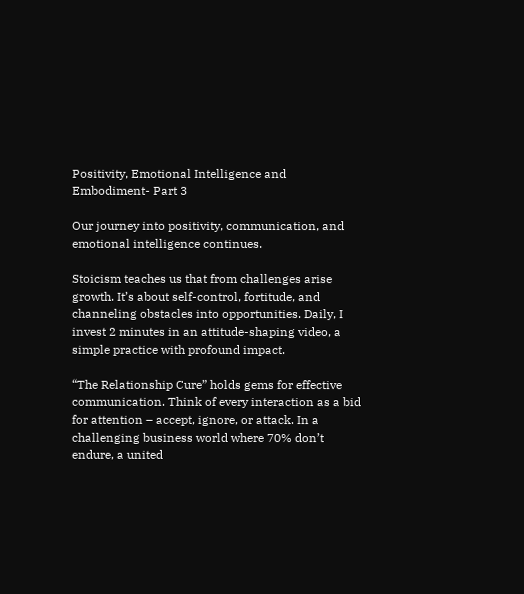Positivity, Emotional Intelligence and Embodiment- Part 3

Our journey into positivity, communication, and emotional intelligence continues.

Stoicism teaches us that from challenges arise growth. It’s about self-control, fortitude, and channeling obstacles into opportunities. Daily, I invest 2 minutes in an attitude-shaping video, a simple practice with profound impact.

“The Relationship Cure” holds gems for effective communication. Think of every interaction as a bid for attention – accept, ignore, or attack. In a challenging business world where 70% don’t endure, a united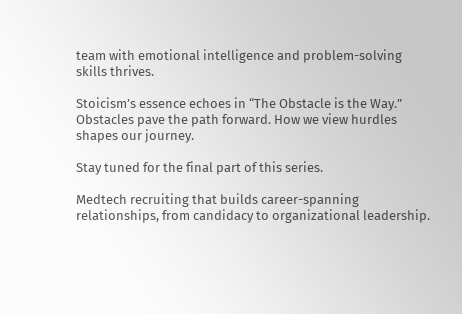team with emotional intelligence and problem-solving skills thrives.

Stoicism’s essence echoes in “The Obstacle is the Way.” Obstacles pave the path forward. How we view hurdles shapes our journey.

Stay tuned for the final part of this series.

Medtech recruiting that builds career-spanning relationships, from candidacy to organizational leadership.